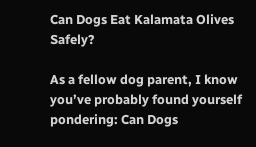Can Dogs Eat Kalamata Olives Safely?

As a fellow dog parent, I know you’ve probably found yourself pondering: Can Dogs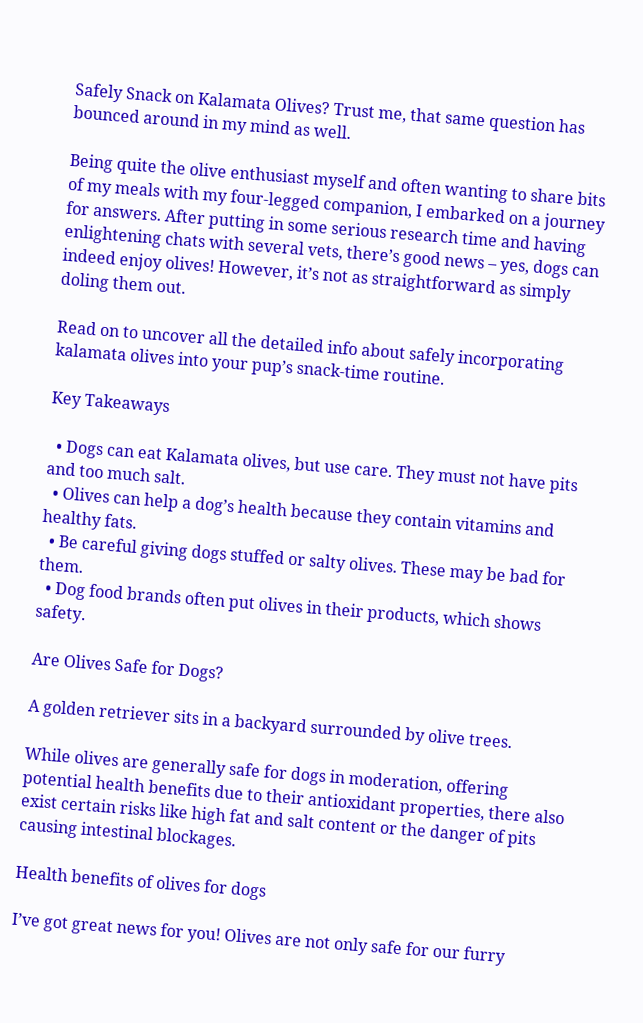Safely Snack on Kalamata Olives? Trust me, that same question has bounced around in my mind as well.

Being quite the olive enthusiast myself and often wanting to share bits of my meals with my four-legged companion, I embarked on a journey for answers. After putting in some serious research time and having enlightening chats with several vets, there’s good news – yes, dogs can indeed enjoy olives! However, it’s not as straightforward as simply doling them out.

Read on to uncover all the detailed info about safely incorporating kalamata olives into your pup’s snack-time routine.

Key Takeaways

  • Dogs can eat Kalamata olives, but use care. They must not have pits and too much salt.
  • Olives can help a dog’s health because they contain vitamins and healthy fats.
  • Be careful giving dogs stuffed or salty olives. These may be bad for them.
  • Dog food brands often put olives in their products, which shows safety.

Are Olives Safe for Dogs?

A golden retriever sits in a backyard surrounded by olive trees.

While olives are generally safe for dogs in moderation, offering potential health benefits due to their antioxidant properties, there also exist certain risks like high fat and salt content or the danger of pits causing intestinal blockages.

Health benefits of olives for dogs

I’ve got great news for you! Olives are not only safe for our furry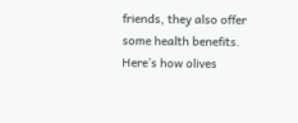friends, they also offer some health benefits. Here’s how olives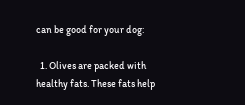can be good for your dog:

  1. Olives are packed with healthy fats. These fats help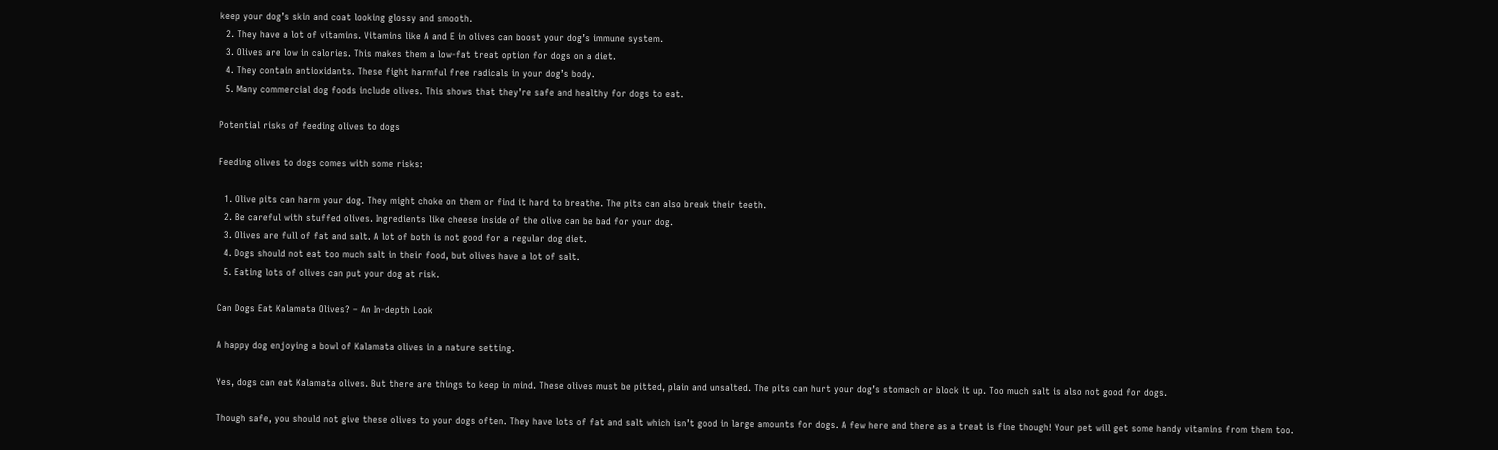keep your dog’s skin and coat looking glossy and smooth.
  2. They have a lot of vitamins. Vitamins like A and E in olives can boost your dog’s immune system.
  3. Olives are low in calories. This makes them a low-fat treat option for dogs on a diet.
  4. They contain antioxidants. These fight harmful free radicals in your dog’s body.
  5. Many commercial dog foods include olives. This shows that they’re safe and healthy for dogs to eat.

Potential risks of feeding olives to dogs

Feeding olives to dogs comes with some risks:

  1. Olive pits can harm your dog. They might choke on them or find it hard to breathe. The pits can also break their teeth.
  2. Be careful with stuffed olives. Ingredients like cheese inside of the olive can be bad for your dog.
  3. Olives are full of fat and salt. A lot of both is not good for a regular dog diet.
  4. Dogs should not eat too much salt in their food, but olives have a lot of salt.
  5. Eating lots of olives can put your dog at risk.

Can Dogs Eat Kalamata Olives? – An In-depth Look

A happy dog enjoying a bowl of Kalamata olives in a nature setting.

Yes, dogs can eat Kalamata olives. But there are things to keep in mind. These olives must be pitted, plain and unsalted. The pits can hurt your dog’s stomach or block it up. Too much salt is also not good for dogs.

Though safe, you should not give these olives to your dogs often. They have lots of fat and salt which isn’t good in large amounts for dogs. A few here and there as a treat is fine though! Your pet will get some handy vitamins from them too.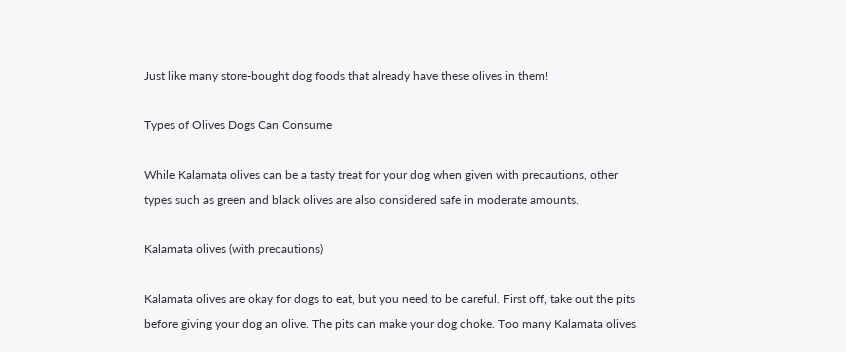Just like many store-bought dog foods that already have these olives in them!

Types of Olives Dogs Can Consume

While Kalamata olives can be a tasty treat for your dog when given with precautions, other types such as green and black olives are also considered safe in moderate amounts.

Kalamata olives (with precautions)

Kalamata olives are okay for dogs to eat, but you need to be careful. First off, take out the pits before giving your dog an olive. The pits can make your dog choke. Too many Kalamata olives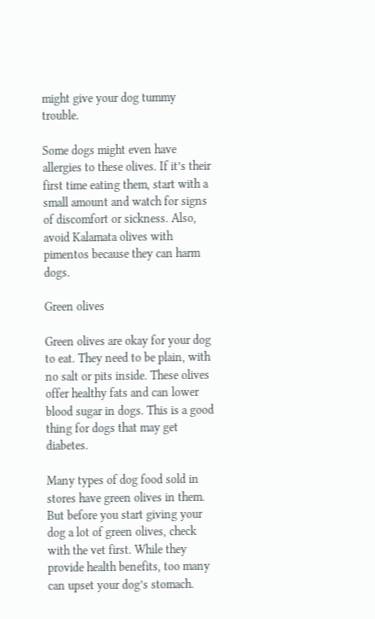might give your dog tummy trouble.

Some dogs might even have allergies to these olives. If it’s their first time eating them, start with a small amount and watch for signs of discomfort or sickness. Also, avoid Kalamata olives with pimentos because they can harm dogs.

Green olives

Green olives are okay for your dog to eat. They need to be plain, with no salt or pits inside. These olives offer healthy fats and can lower blood sugar in dogs. This is a good thing for dogs that may get diabetes.

Many types of dog food sold in stores have green olives in them. But before you start giving your dog a lot of green olives, check with the vet first. While they provide health benefits, too many can upset your dog’s stomach.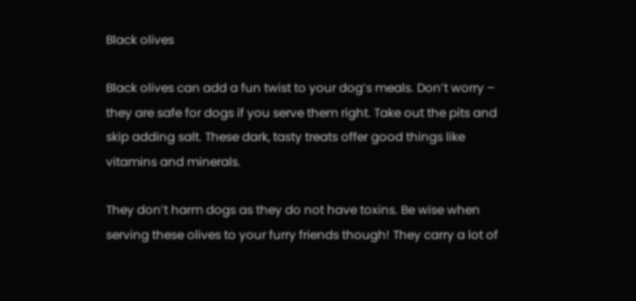Black olives

Black olives can add a fun twist to your dog’s meals. Don’t worry – they are safe for dogs if you serve them right. Take out the pits and skip adding salt. These dark, tasty treats offer good things like vitamins and minerals.

They don’t harm dogs as they do not have toxins. Be wise when serving these olives to your furry friends though! They carry a lot of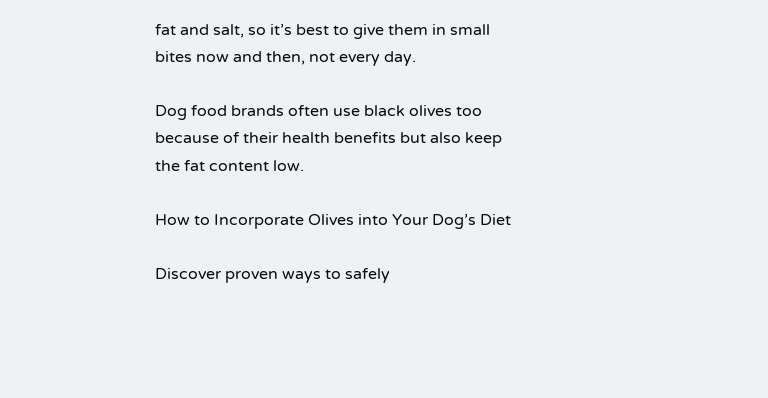fat and salt, so it’s best to give them in small bites now and then, not every day.

Dog food brands often use black olives too because of their health benefits but also keep the fat content low.

How to Incorporate Olives into Your Dog’s Diet

Discover proven ways to safely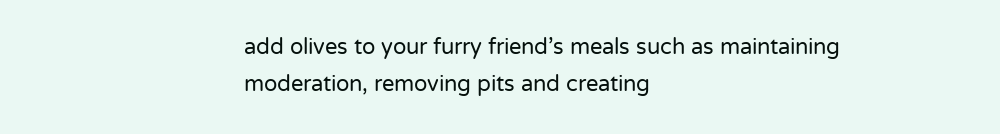add olives to your furry friend’s meals such as maintaining moderation, removing pits and creating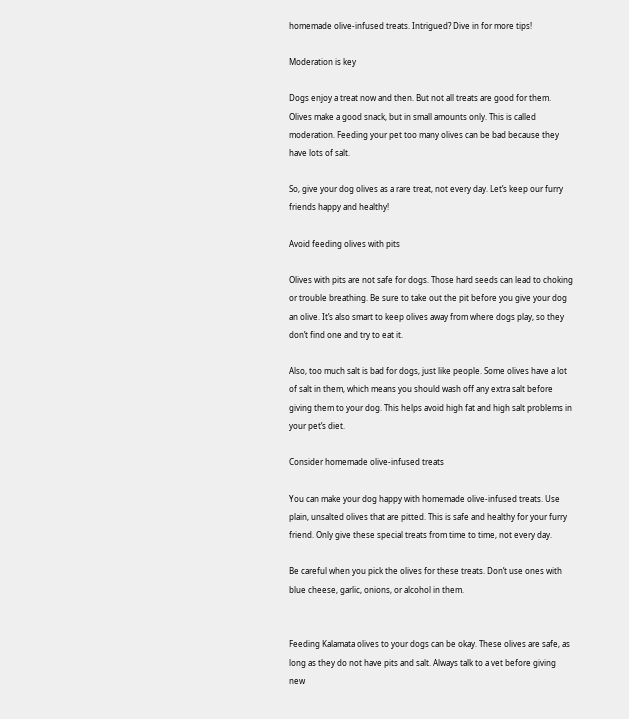homemade olive-infused treats. Intrigued? Dive in for more tips!

Moderation is key

Dogs enjoy a treat now and then. But not all treats are good for them. Olives make a good snack, but in small amounts only. This is called moderation. Feeding your pet too many olives can be bad because they have lots of salt.

So, give your dog olives as a rare treat, not every day. Let’s keep our furry friends happy and healthy!

Avoid feeding olives with pits

Olives with pits are not safe for dogs. Those hard seeds can lead to choking or trouble breathing. Be sure to take out the pit before you give your dog an olive. It’s also smart to keep olives away from where dogs play, so they don’t find one and try to eat it.

Also, too much salt is bad for dogs, just like people. Some olives have a lot of salt in them, which means you should wash off any extra salt before giving them to your dog. This helps avoid high fat and high salt problems in your pet’s diet.

Consider homemade olive-infused treats

You can make your dog happy with homemade olive-infused treats. Use plain, unsalted olives that are pitted. This is safe and healthy for your furry friend. Only give these special treats from time to time, not every day.

Be careful when you pick the olives for these treats. Don’t use ones with blue cheese, garlic, onions, or alcohol in them.


Feeding Kalamata olives to your dogs can be okay. These olives are safe, as long as they do not have pits and salt. Always talk to a vet before giving new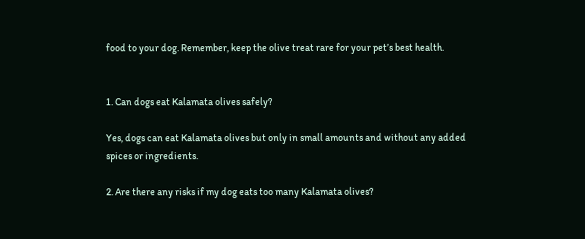food to your dog. Remember, keep the olive treat rare for your pet’s best health.


1. Can dogs eat Kalamata olives safely?

Yes, dogs can eat Kalamata olives but only in small amounts and without any added spices or ingredients.

2. Are there any risks if my dog eats too many Kalamata olives?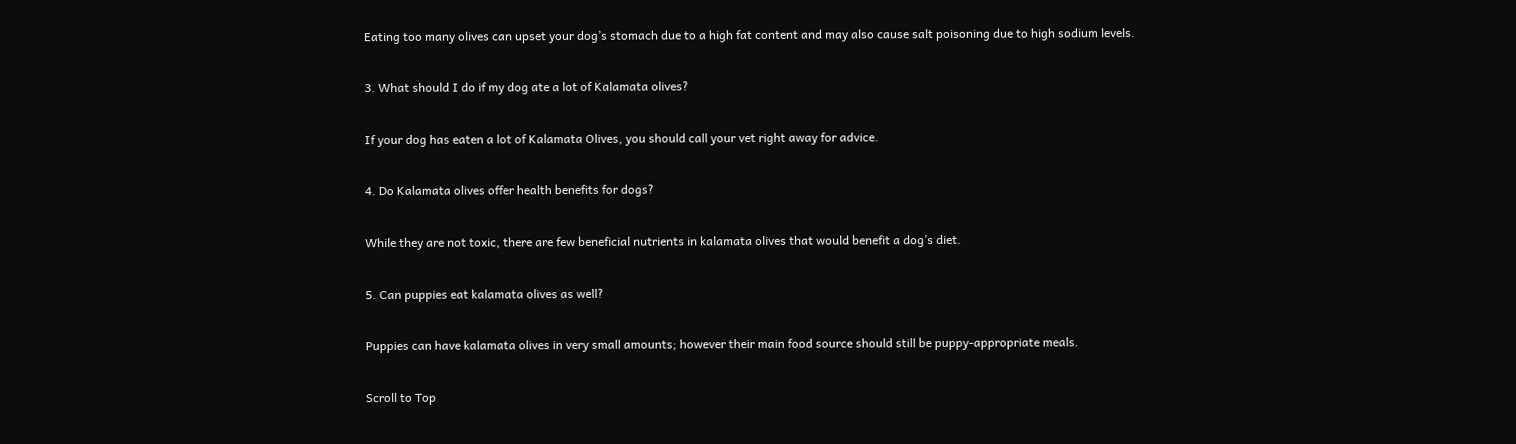Eating too many olives can upset your dog’s stomach due to a high fat content and may also cause salt poisoning due to high sodium levels.

3. What should I do if my dog ate a lot of Kalamata olives?

If your dog has eaten a lot of Kalamata Olives, you should call your vet right away for advice.

4. Do Kalamata olives offer health benefits for dogs?

While they are not toxic, there are few beneficial nutrients in kalamata olives that would benefit a dog’s diet.

5. Can puppies eat kalamata olives as well?

Puppies can have kalamata olives in very small amounts; however their main food source should still be puppy-appropriate meals.

Scroll to Top